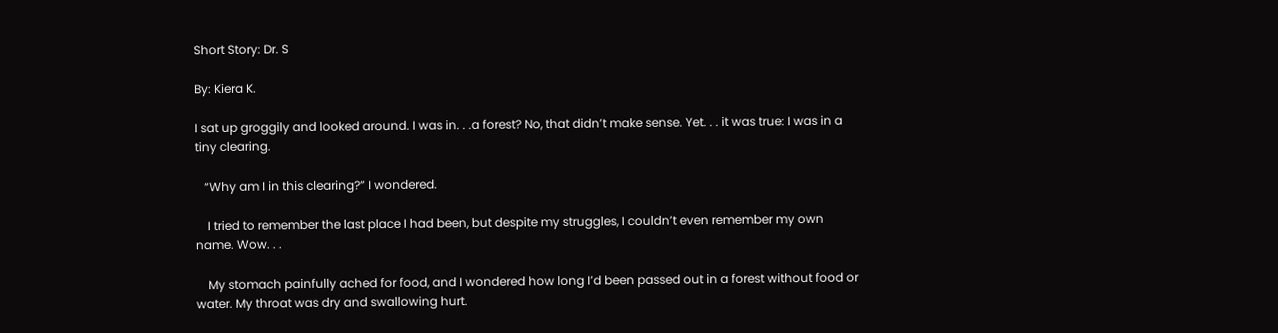Short Story: Dr. S

By: Kiera K.

I sat up groggily and looked around. I was in. . .a forest? No, that didn’t make sense. Yet. . . it was true: I was in a tiny clearing.

   “Why am I in this clearing?” I wondered.

    I tried to remember the last place I had been, but despite my struggles, I couldn’t even remember my own name. Wow. . .

    My stomach painfully ached for food, and I wondered how long I’d been passed out in a forest without food or water. My throat was dry and swallowing hurt.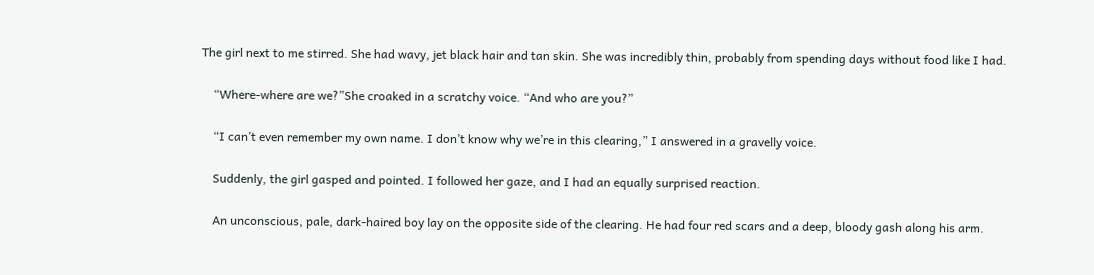The girl next to me stirred. She had wavy, jet black hair and tan skin. She was incredibly thin, probably from spending days without food like I had.

    “Where-where are we?”She croaked in a scratchy voice. “And who are you?”

    “I can’t even remember my own name. I don’t know why we’re in this clearing,” I answered in a gravelly voice.

    Suddenly, the girl gasped and pointed. I followed her gaze, and I had an equally surprised reaction.

    An unconscious, pale, dark-haired boy lay on the opposite side of the clearing. He had four red scars and a deep, bloody gash along his arm.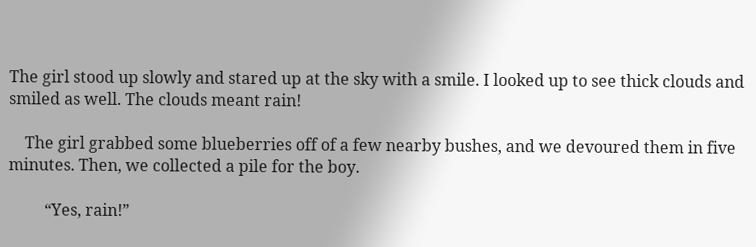The girl stood up slowly and stared up at the sky with a smile. I looked up to see thick clouds and smiled as well. The clouds meant rain!

    The girl grabbed some blueberries off of a few nearby bushes, and we devoured them in five minutes. Then, we collected a pile for the boy.

         “Yes, rain!”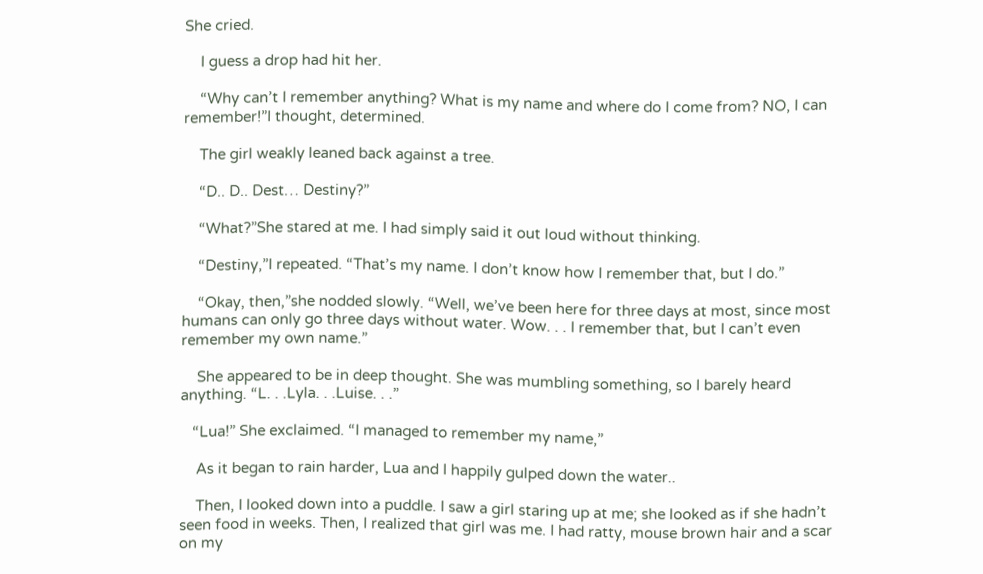She cried.

    I guess a drop had hit her.

    “Why can’t I remember anything? What is my name and where do I come from? NO, I can remember!”I thought, determined.

    The girl weakly leaned back against a tree.

    “D.. D.. Dest… Destiny?”

    “What?”She stared at me. I had simply said it out loud without thinking.

    “Destiny,”I repeated. “That’s my name. I don’t know how I remember that, but I do.”

    “Okay, then,”she nodded slowly. “Well, we’ve been here for three days at most, since most humans can only go three days without water. Wow. . . I remember that, but I can’t even remember my own name.”

    She appeared to be in deep thought. She was mumbling something, so I barely heard anything. “L. . .Lyla. . .Luise. . .”

   “Lua!” She exclaimed. “I managed to remember my name,”

    As it began to rain harder, Lua and I happily gulped down the water..

    Then, I looked down into a puddle. I saw a girl staring up at me; she looked as if she hadn’t seen food in weeks. Then, I realized that girl was me. I had ratty, mouse brown hair and a scar on my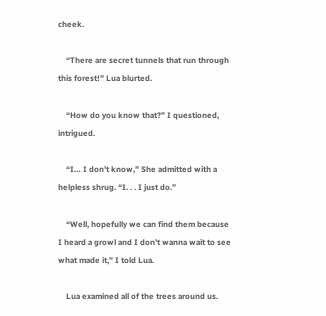cheek.

    “There are secret tunnels that run through this forest!” Lua blurted.

    “How do you know that?” I questioned, intrigued.

    “I… I don’t know,” She admitted with a helpless shrug. “I. . . I just do.”

    “Well, hopefully we can find them because I heard a growl and I don’t wanna wait to see what made it,” I told Lua.

    Lua examined all of the trees around us.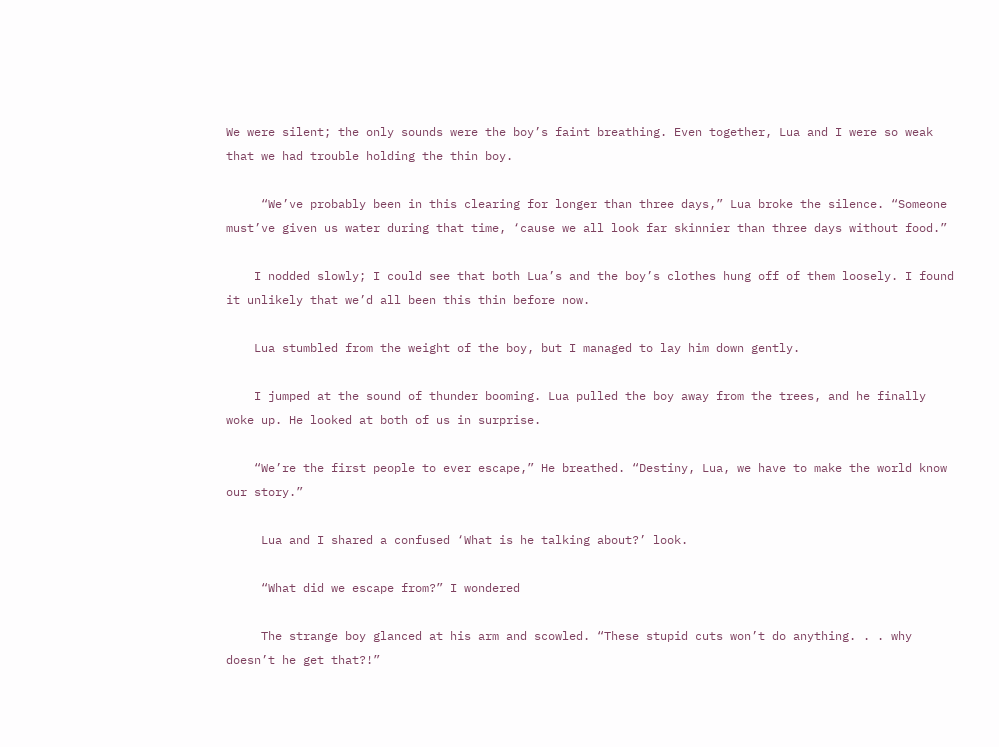We were silent; the only sounds were the boy’s faint breathing. Even together, Lua and I were so weak that we had trouble holding the thin boy.

     “We’ve probably been in this clearing for longer than three days,” Lua broke the silence. “Someone must’ve given us water during that time, ‘cause we all look far skinnier than three days without food.”

    I nodded slowly; I could see that both Lua’s and the boy’s clothes hung off of them loosely. I found it unlikely that we’d all been this thin before now.

    Lua stumbled from the weight of the boy, but I managed to lay him down gently.

    I jumped at the sound of thunder booming. Lua pulled the boy away from the trees, and he finally woke up. He looked at both of us in surprise.

    “We’re the first people to ever escape,” He breathed. “Destiny, Lua, we have to make the world know our story.”

     Lua and I shared a confused ‘What is he talking about?’ look.

     “What did we escape from?” I wondered

     The strange boy glanced at his arm and scowled. “These stupid cuts won’t do anything. . . why doesn’t he get that?!”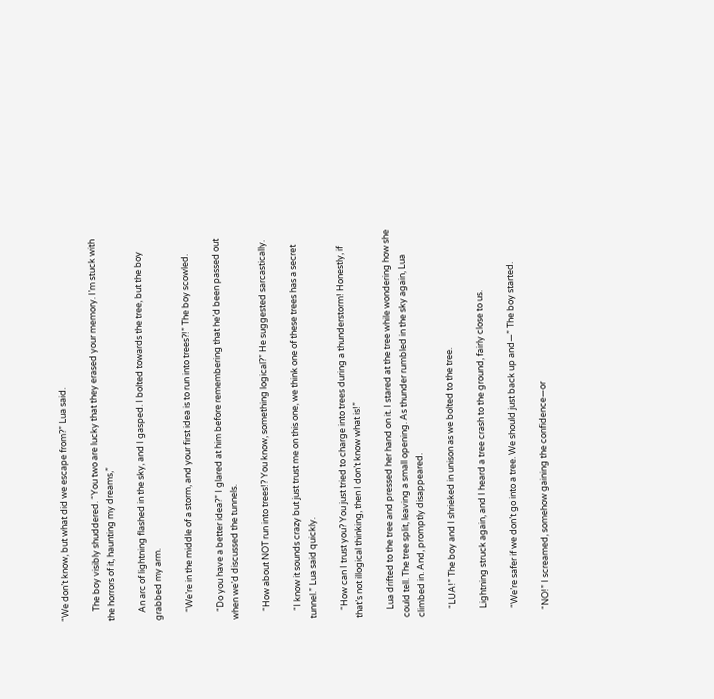“We don’t know, but what did we escape from?” Lua said.

     The boy visibly shuddered. “You two are lucky that they erased your memory. I’m stuck with the horrors of it, haunting my dreams,”

    An arc of lightning flashed in the sky, and I gasped. I bolted towards the tree, but the boy grabbed my arm.

    “We’re in the middle of a storm, and your first idea is to run into trees?!” The boy scowled.

    “Do you have a better idea?” I glared at him before remembering that he’d been passed out when we’d discussed the tunnels.

    “How about NOT run into trees!? You know, something logical?” He suggested sarcastically.

    “I know it sounds crazy but just trust me on this one, we think one of these trees has a secret tunnel.” Lua said quickly.

    “How can I trust you? You just tried to charge into trees during a thunderstorm! Honestly, if that’s not illogical thinking, then I don’t know what is!”

    Lua drifted to the tree and pressed her hand on it. I stared at the tree while wondering how she could tell. The tree split, leaving a small opening. As thunder rumbled in the sky again, Lua climbed in. And, promptly disappeared.

    “LUA!” The boy and I shrieked in unison as we bolted to the tree.

    Lightning struck again, and I heard a tree crash to the ground, fairly close to us.

    “We’re safer if we don’t go into a tree. We should just back up and—” The boy started.

   “NO!” I screamed, somehow gaining the confidence—or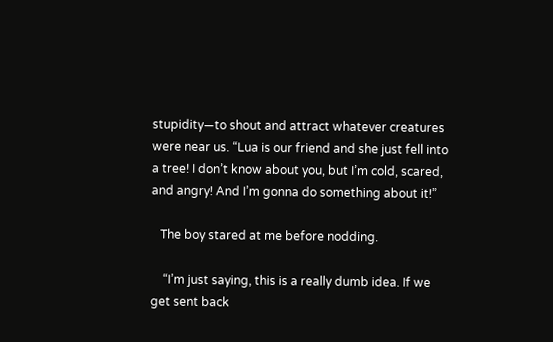stupidity—to shout and attract whatever creatures were near us. “Lua is our friend and she just fell into a tree! I don’t know about you, but I’m cold, scared, and angry! And I’m gonna do something about it!”

   The boy stared at me before nodding.

    “I’m just saying, this is a really dumb idea. If we get sent back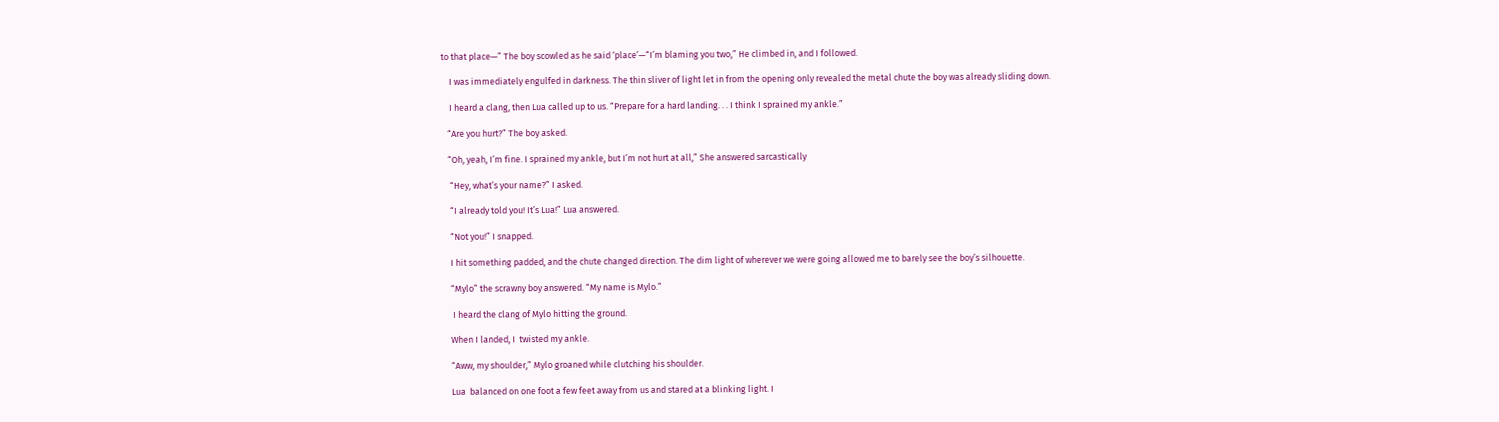to that place—” The boy scowled as he said ‘place’—“I’m blaming you two,” He climbed in, and I followed.

    I was immediately engulfed in darkness. The thin sliver of light let in from the opening only revealed the metal chute the boy was already sliding down.

    I heard a clang, then Lua called up to us. “Prepare for a hard landing. . . I think I sprained my ankle.”

   “Are you hurt?” The boy asked.

   “Oh, yeah, I’m fine. I sprained my ankle, but I’m not hurt at all,” She answered sarcastically

    “Hey, what’s your name?” I asked.

    “I already told you! It’s Lua!” Lua answered.

    “Not you!” I snapped.

    I hit something padded, and the chute changed direction. The dim light of wherever we were going allowed me to barely see the boy’s silhouette.

    “Mylo” the scrawny boy answered. “My name is Mylo.”

     I heard the clang of Mylo hitting the ground.

    When I landed, I  twisted my ankle.

    “Aww, my shoulder,” Mylo groaned while clutching his shoulder.

    Lua  balanced on one foot a few feet away from us and stared at a blinking light. I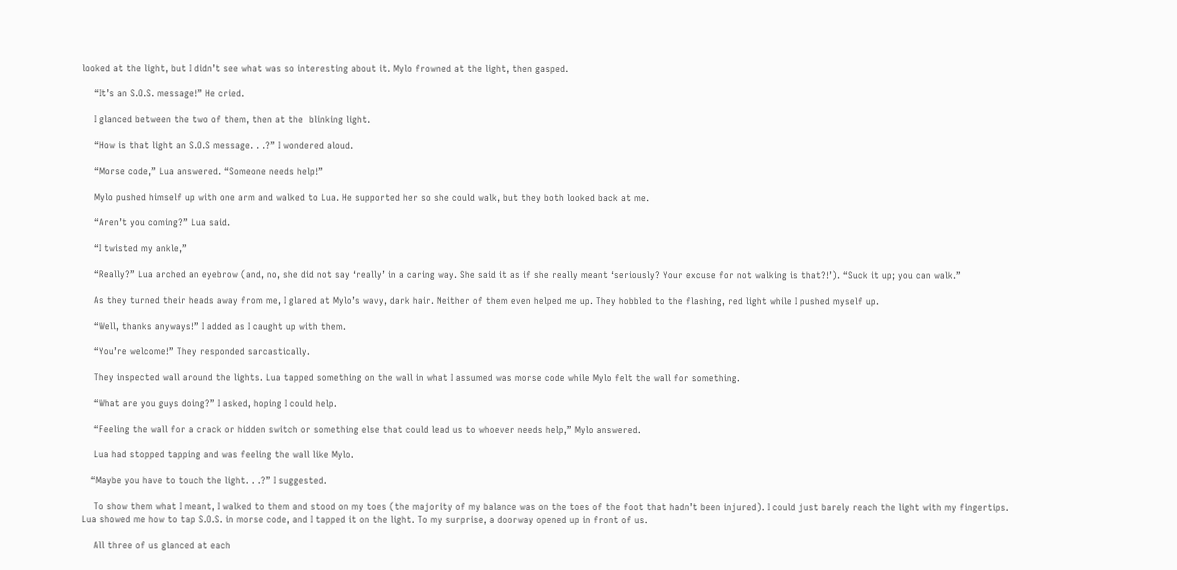looked at the light, but I didn’t see what was so interesting about it. Mylo frowned at the light, then gasped.

    “It’s an S.O.S. message!” He cried.

    I glanced between the two of them, then at the  blinking light.

    “How is that light an S.O.S message. . .?” I wondered aloud.

    “Morse code,” Lua answered. “Someone needs help!”

    Mylo pushed himself up with one arm and walked to Lua. He supported her so she could walk, but they both looked back at me.

    “Aren’t you coming?” Lua said.

    “I twisted my ankle,”

    “Really?” Lua arched an eyebrow (and, no, she did not say ‘really’ in a caring way. She said it as if she really meant ‘seriously? Your excuse for not walking is that?!’). “Suck it up; you can walk.”

    As they turned their heads away from me, I glared at Mylo’s wavy, dark hair. Neither of them even helped me up. They hobbled to the flashing, red light while I pushed myself up.

    “Well, thanks anyways!” I added as I caught up with them.

    “You’re welcome!” They responded sarcastically.

    They inspected wall around the lights. Lua tapped something on the wall in what I assumed was morse code while Mylo felt the wall for something.

    “What are you guys doing?” I asked, hoping I could help.

    “Feeling the wall for a crack or hidden switch or something else that could lead us to whoever needs help,” Mylo answered.

    Lua had stopped tapping and was feeling the wall like Mylo.

   “Maybe you have to touch the light. . .?” I suggested.

    To show them what I meant, I walked to them and stood on my toes (the majority of my balance was on the toes of the foot that hadn’t been injured). I could just barely reach the light with my fingertips. Lua showed me how to tap S.O.S. in morse code, and I tapped it on the light. To my surprise, a doorway opened up in front of us.

    All three of us glanced at each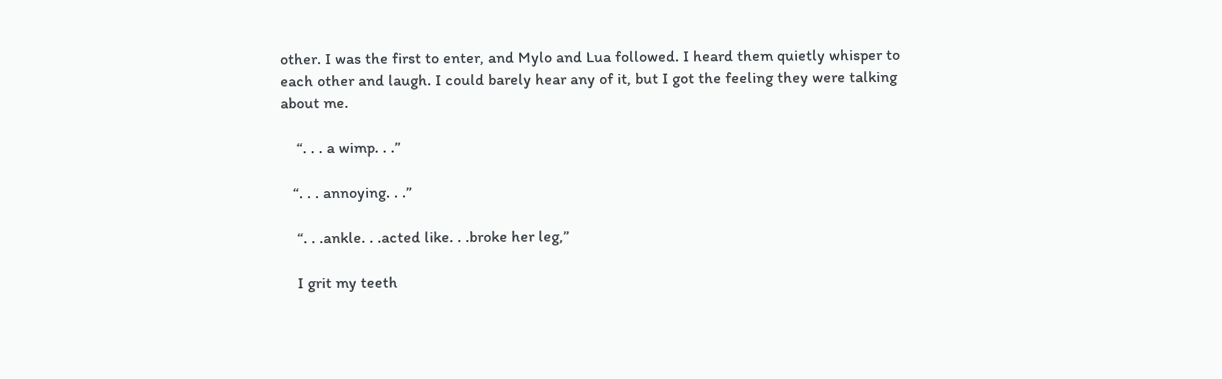other. I was the first to enter, and Mylo and Lua followed. I heard them quietly whisper to each other and laugh. I could barely hear any of it, but I got the feeling they were talking about me.

    “. . . a wimp. . .”

   “. . . annoying. . .”

    “. . .ankle. . .acted like. . .broke her leg,”

    I grit my teeth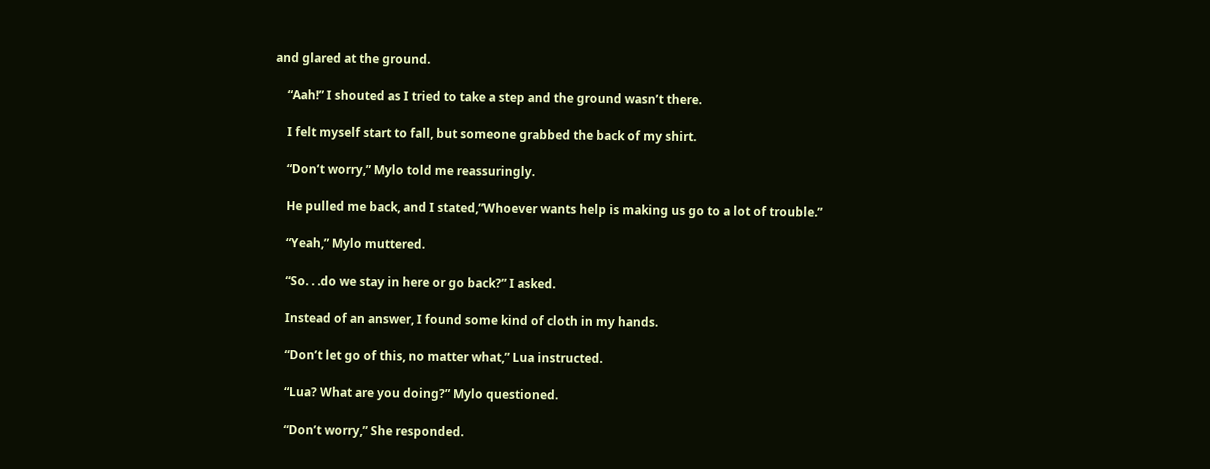and glared at the ground.

    “Aah!” I shouted as I tried to take a step and the ground wasn’t there.

    I felt myself start to fall, but someone grabbed the back of my shirt.

    “Don’t worry,” Mylo told me reassuringly.

    He pulled me back, and I stated,”Whoever wants help is making us go to a lot of trouble.”

    “Yeah,” Mylo muttered.

    “So. . .do we stay in here or go back?” I asked.

    Instead of an answer, I found some kind of cloth in my hands.

    “Don’t let go of this, no matter what,” Lua instructed.

    “Lua? What are you doing?” Mylo questioned.

    “Don’t worry,” She responded.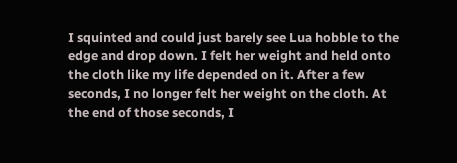I squinted and could just barely see Lua hobble to the edge and drop down. I felt her weight and held onto the cloth like my life depended on it. After a few seconds, I no longer felt her weight on the cloth. At the end of those seconds, I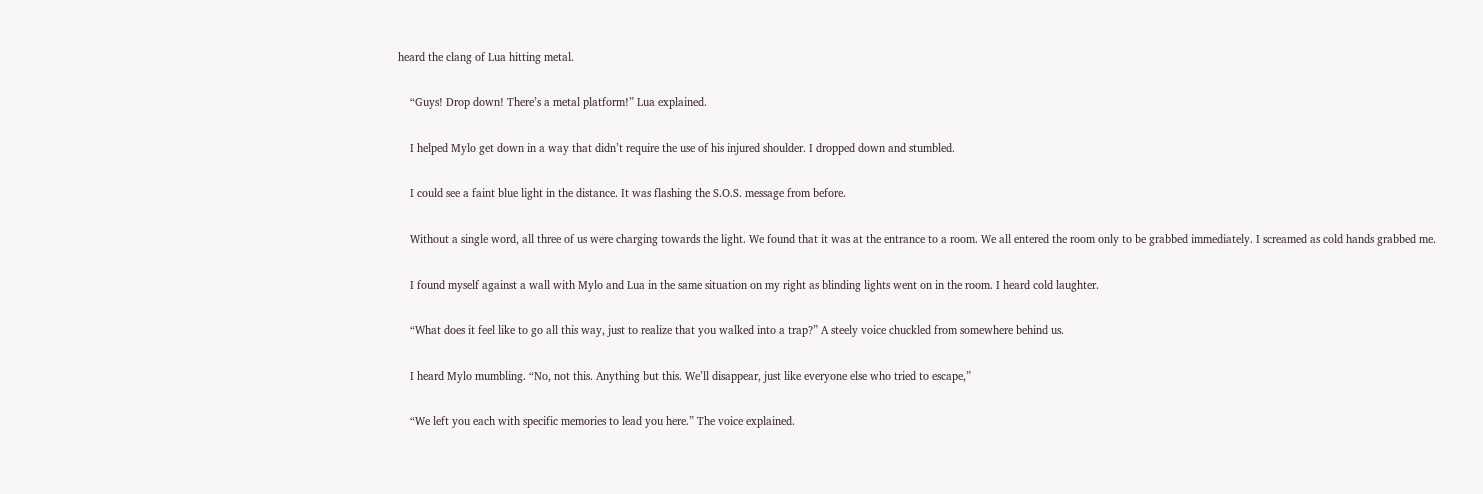heard the clang of Lua hitting metal.

    “Guys! Drop down! There’s a metal platform!” Lua explained.

    I helped Mylo get down in a way that didn’t require the use of his injured shoulder. I dropped down and stumbled.

    I could see a faint blue light in the distance. It was flashing the S.O.S. message from before.

    Without a single word, all three of us were charging towards the light. We found that it was at the entrance to a room. We all entered the room only to be grabbed immediately. I screamed as cold hands grabbed me.

    I found myself against a wall with Mylo and Lua in the same situation on my right as blinding lights went on in the room. I heard cold laughter.

    “What does it feel like to go all this way, just to realize that you walked into a trap?” A steely voice chuckled from somewhere behind us.

    I heard Mylo mumbling. “No, not this. Anything but this. We’ll disappear, just like everyone else who tried to escape,”

    “We left you each with specific memories to lead you here.” The voice explained.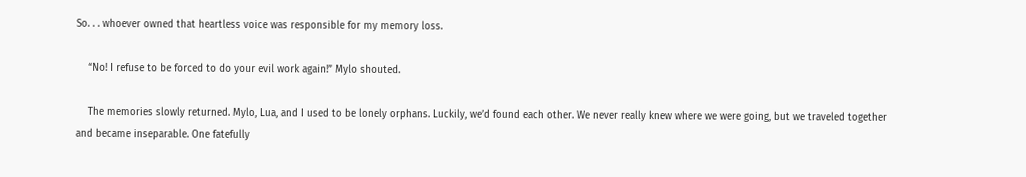So. . . whoever owned that heartless voice was responsible for my memory loss.

    “No! I refuse to be forced to do your evil work again!” Mylo shouted.

    The memories slowly returned. Mylo, Lua, and I used to be lonely orphans. Luckily, we’d found each other. We never really knew where we were going, but we traveled together and became inseparable. One fatefully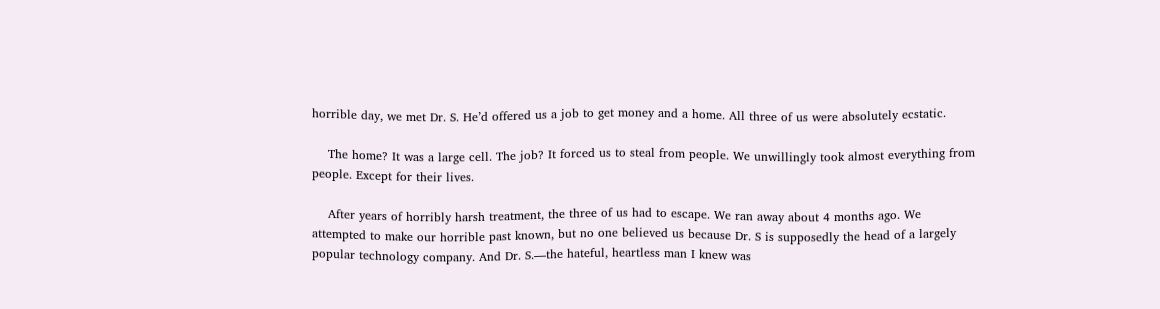horrible day, we met Dr. S. He’d offered us a job to get money and a home. All three of us were absolutely ecstatic.

    The home? It was a large cell. The job? It forced us to steal from people. We unwillingly took almost everything from people. Except for their lives.

    After years of horribly harsh treatment, the three of us had to escape. We ran away about 4 months ago. We attempted to make our horrible past known, but no one believed us because Dr. S is supposedly the head of a largely popular technology company. And Dr. S.—the hateful, heartless man I knew was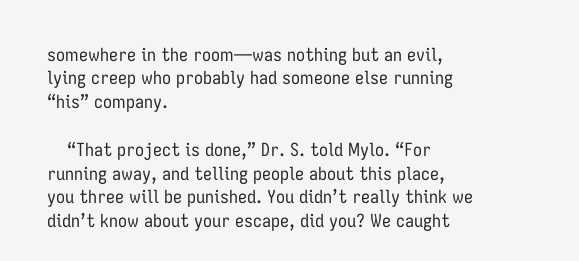somewhere in the room—was nothing but an evil, lying creep who probably had someone else running “his” company.

    “That project is done,” Dr. S. told Mylo. “For running away, and telling people about this place, you three will be punished. You didn’t really think we didn’t know about your escape, did you? We caught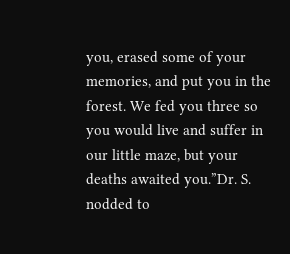you, erased some of your memories, and put you in the forest. We fed you three so you would live and suffer in our little maze, but your deaths awaited you.”Dr. S. nodded to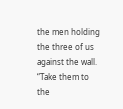the men holding the three of us against the wall. “Take them to the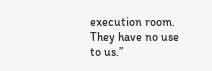execution room. They have no use to us.”